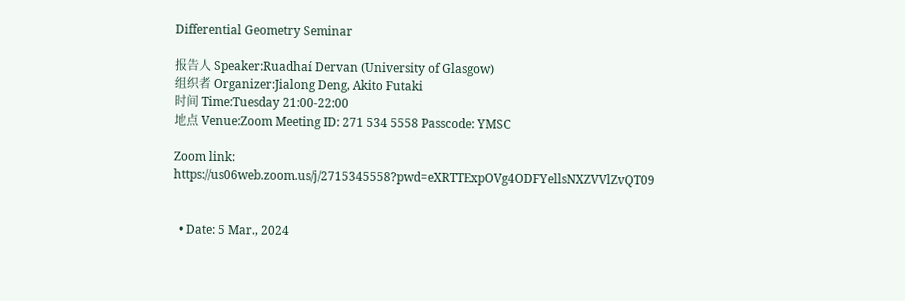Differential Geometry Seminar

报告人 Speaker:Ruadhaí Dervan (University of Glasgow)
组织者 Organizer:Jialong Deng, Akito Futaki
时间 Time:Tuesday 21:00-22:00
地点 Venue:Zoom Meeting ID: 271 534 5558 Passcode: YMSC

Zoom link: https://us06web.zoom.us/j/2715345558?pwd=eXRTTExpOVg4ODFYellsNXZVVlZvQT09


  • Date: 5 Mar., 2024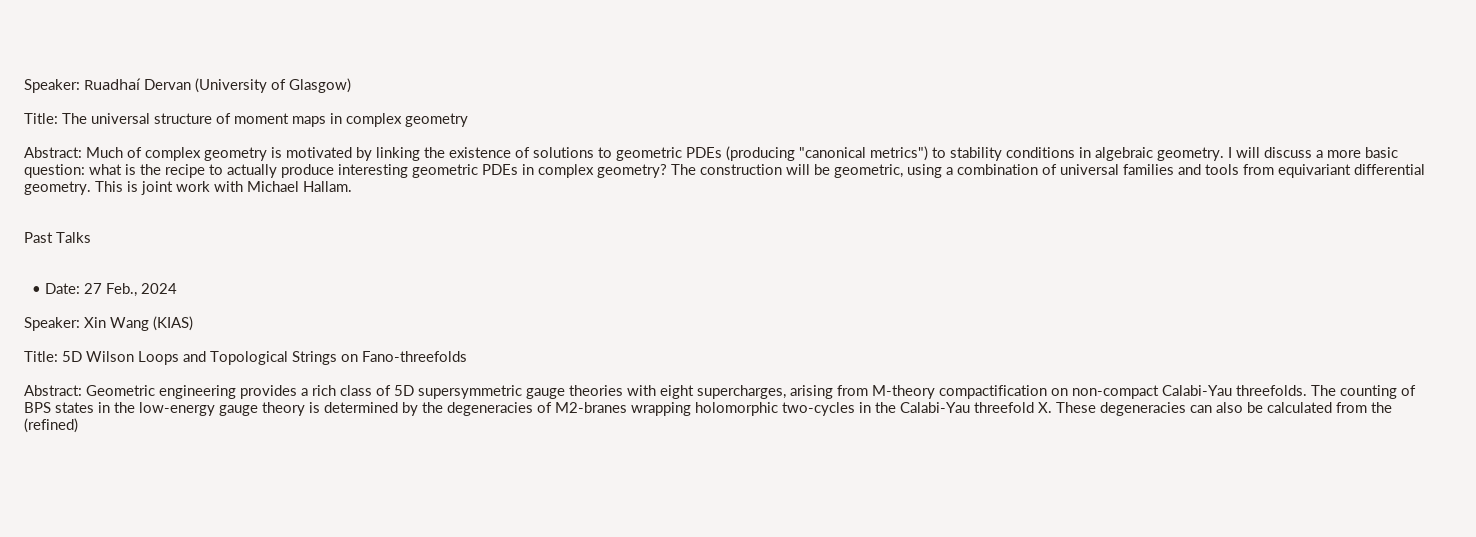Speaker: Ruadhaí Dervan (University of Glasgow)

Title: The universal structure of moment maps in complex geometry

Abstract: Much of complex geometry is motivated by linking the existence of solutions to geometric PDEs (producing "canonical metrics") to stability conditions in algebraic geometry. I will discuss a more basic question: what is the recipe to actually produce interesting geometric PDEs in complex geometry? The construction will be geometric, using a combination of universal families and tools from equivariant differential geometry. This is joint work with Michael Hallam.


Past Talks


  • Date: 27 Feb., 2024

Speaker: Xin Wang (KIAS)

Title: 5D Wilson Loops and Topological Strings on Fano-threefolds

Abstract: Geometric engineering provides a rich class of 5D supersymmetric gauge theories with eight supercharges, arising from M-theory compactification on non-compact Calabi-Yau threefolds. The counting of BPS states in the low-energy gauge theory is determined by the degeneracies of M2-branes wrapping holomorphic two-cycles in the Calabi-Yau threefold X. These degeneracies can also be calculated from the (refined)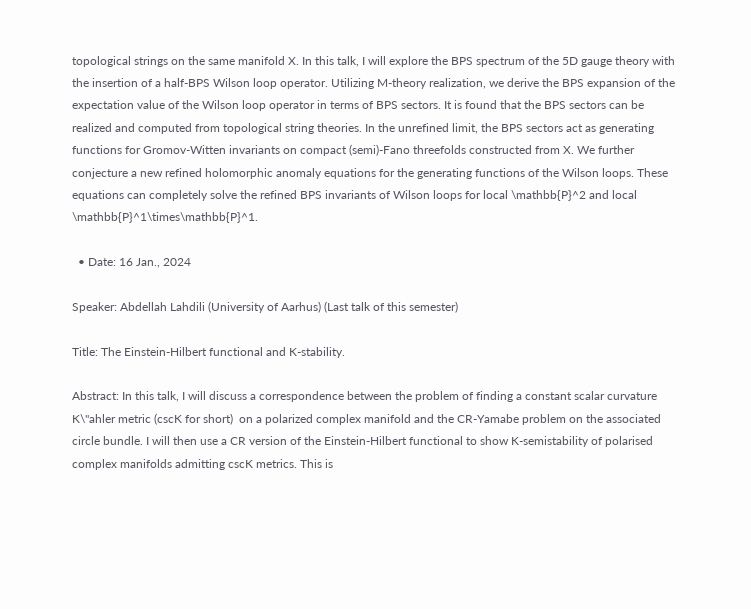topological strings on the same manifold X. In this talk, I will explore the BPS spectrum of the 5D gauge theory with the insertion of a half-BPS Wilson loop operator. Utilizing M-theory realization, we derive the BPS expansion of the expectation value of the Wilson loop operator in terms of BPS sectors. It is found that the BPS sectors can be realized and computed from topological string theories. In the unrefined limit, the BPS sectors act as generating functions for Gromov-Witten invariants on compact (semi)-Fano threefolds constructed from X. We further conjecture a new refined holomorphic anomaly equations for the generating functions of the Wilson loops. These equations can completely solve the refined BPS invariants of Wilson loops for local \mathbb{P}^2 and local \mathbb{P}^1\times\mathbb{P}^1.

  • Date: 16 Jan., 2024

Speaker: Abdellah Lahdili (University of Aarhus) (Last talk of this semester)

Title: The Einstein-Hilbert functional and K-stability.

Abstract: In this talk, I will discuss a correspondence between the problem of finding a constant scalar curvature K\"ahler metric (cscK for short)  on a polarized complex manifold and the CR-Yamabe problem on the associated circle bundle. I will then use a CR version of the Einstein-Hilbert functional to show K-semistability of polarised complex manifolds admitting cscK metrics. This is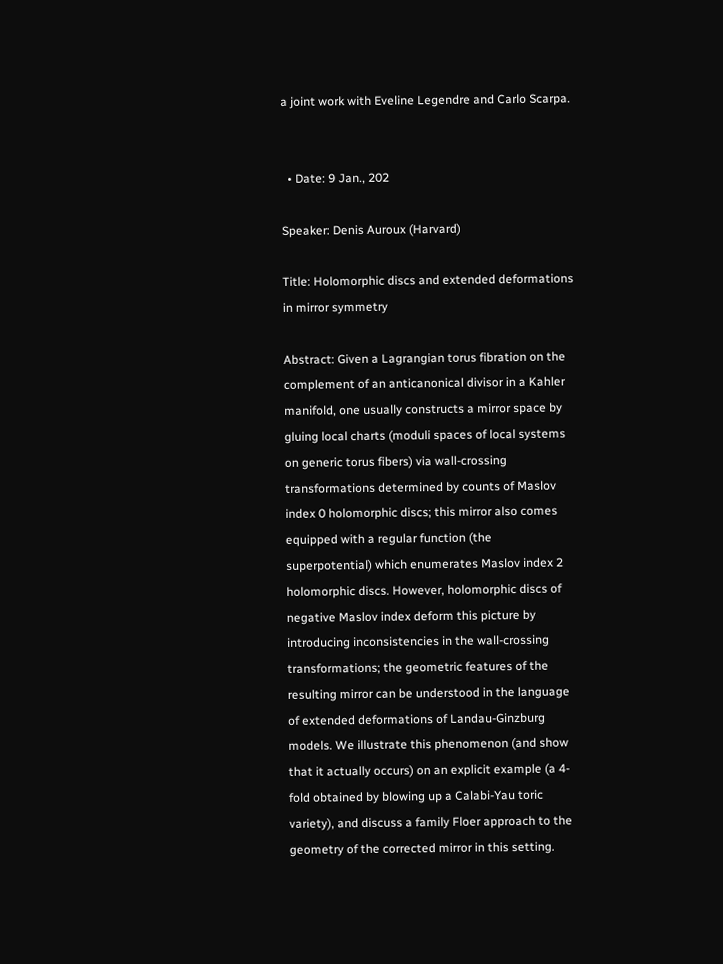a joint work with Eveline Legendre and Carlo Scarpa.


  • Date: 9 Jan., 202

Speaker: Denis Auroux (Harvard)

Title: Holomorphic discs and extended deformations in mirror symmetry

Abstract: Given a Lagrangian torus fibration on the complement of an anticanonical divisor in a Kahler manifold, one usually constructs a mirror space by gluing local charts (moduli spaces of local systems on generic torus fibers) via wall-crossing transformations determined by counts of Maslov index 0 holomorphic discs; this mirror also comes equipped with a regular function (the superpotential) which enumerates Maslov index 2 holomorphic discs. However, holomorphic discs of negative Maslov index deform this picture by introducing inconsistencies in the wall-crossing transformations; the geometric features of the resulting mirror can be understood in the language of extended deformations of Landau-Ginzburg models. We illustrate this phenomenon (and show that it actually occurs) on an explicit example (a 4-fold obtained by blowing up a Calabi-Yau toric variety), and discuss a family Floer approach to the geometry of the corrected mirror in this setting.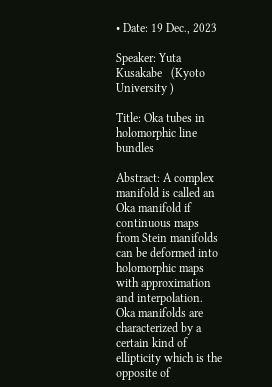• Date: 19 Dec., 2023

Speaker: Yuta Kusakabe   (Kyoto University )

Title: Oka tubes in holomorphic line bundles

Abstract: A complex manifold is called an Oka manifold if continuous maps from Stein manifolds can be deformed into holomorphic maps with approximation and interpolation. Oka manifolds are characterized by a certain kind of ellipticity which is the opposite of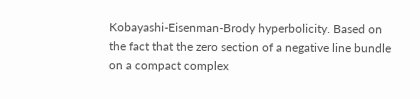Kobayashi-Eisenman-Brody hyperbolicity. Based on the fact that the zero section of a negative line bundle on a compact complex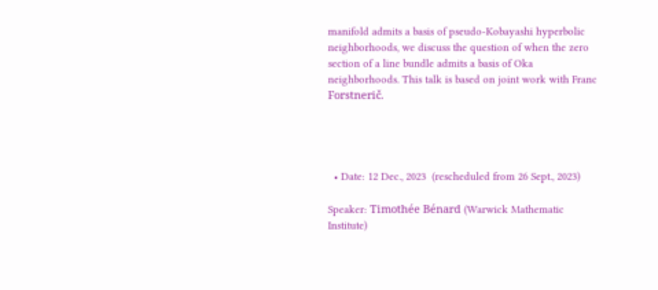manifold admits a basis of pseudo-Kobayashi hyperbolic neighborhoods, we discuss the question of when the zero section of a line bundle admits a basis of Oka neighborhoods. This talk is based on joint work with Franc Forstnerič.




  • Date: 12 Dec., 2023  (rescheduled from 26 Sept., 2023)

Speaker: Timothée Bénard (Warwick Mathematic Institute)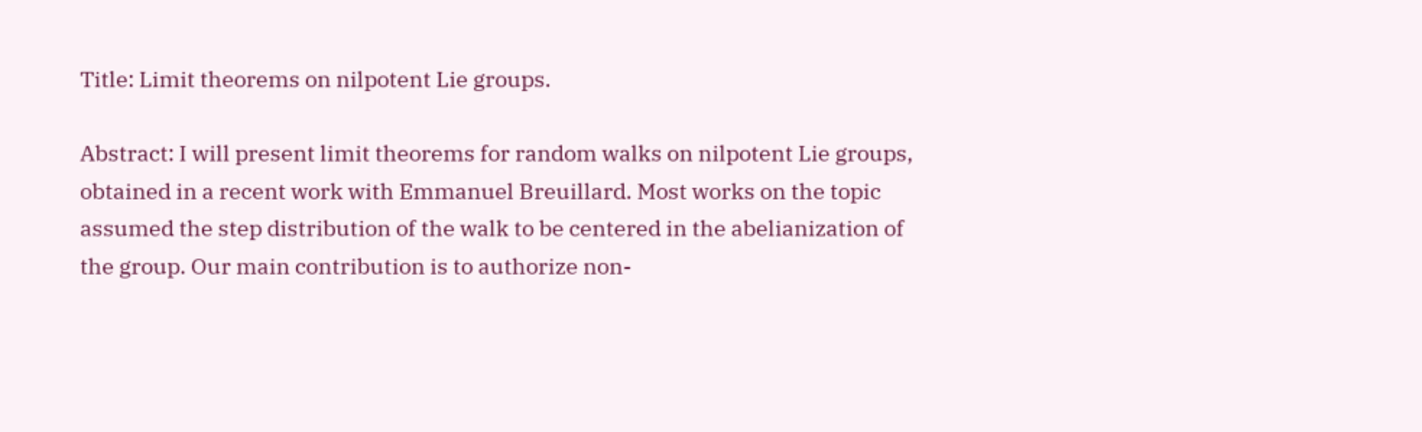Title: Limit theorems on nilpotent Lie groups.

Abstract: I will present limit theorems for random walks on nilpotent Lie groups, obtained in a recent work with Emmanuel Breuillard. Most works on the topic assumed the step distribution of the walk to be centered in the abelianization of the group. Our main contribution is to authorize non-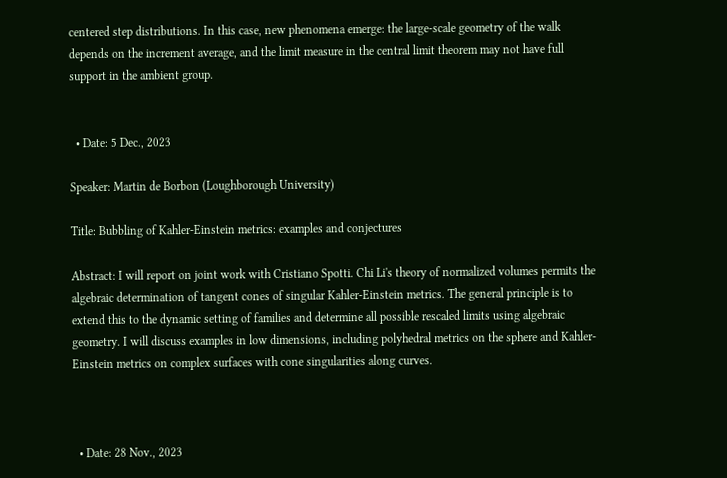centered step distributions. In this case, new phenomena emerge: the large-scale geometry of the walk depends on the increment average, and the limit measure in the central limit theorem may not have full support in the ambient group.


  • Date: 5 Dec., 2023

Speaker: Martin de Borbon (Loughborough University)

Title: Bubbling of Kahler-Einstein metrics: examples and conjectures

Abstract: I will report on joint work with Cristiano Spotti. Chi Li's theory of normalized volumes permits the algebraic determination of tangent cones of singular Kahler-Einstein metrics. The general principle is to extend this to the dynamic setting of families and determine all possible rescaled limits using algebraic geometry. I will discuss examples in low dimensions, including polyhedral metrics on the sphere and Kahler-Einstein metrics on complex surfaces with cone singularities along curves.



  • Date: 28 Nov., 2023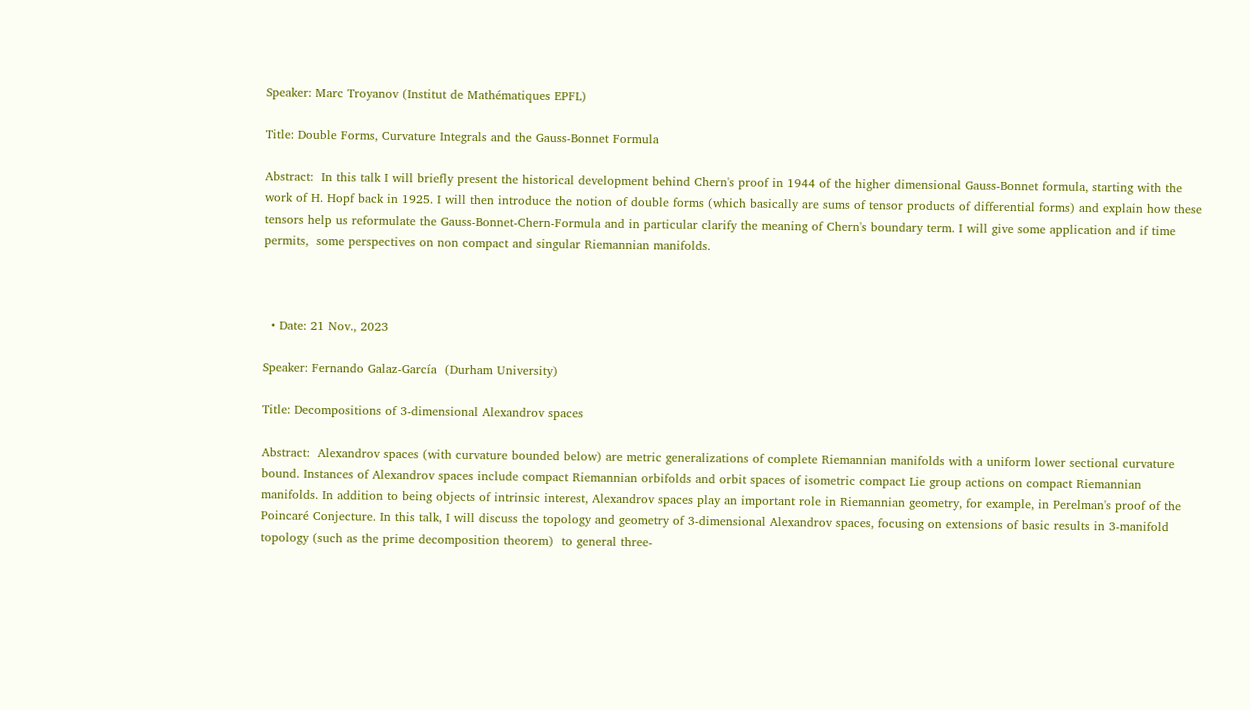Speaker: Marc Troyanov (Institut de Mathématiques EPFL)

Title: Double Forms, Curvature Integrals and the Gauss-Bonnet Formula

Abstract:  In this talk I will briefly present the historical development behind Chern's proof in 1944 of the higher dimensional Gauss-Bonnet formula, starting with the work of H. Hopf back in 1925. I will then introduce the notion of double forms (which basically are sums of tensor products of differential forms) and explain how these tensors help us reformulate the Gauss-Bonnet-Chern-Formula and in particular clarify the meaning of Chern's boundary term. I will give some application and if time permits,  some perspectives on non compact and singular Riemannian manifolds.



  • Date: 21 Nov., 2023

Speaker: Fernando Galaz-García  (Durham University)

Title: Decompositions of 3-dimensional Alexandrov spaces

Abstract:  Alexandrov spaces (with curvature bounded below) are metric generalizations of complete Riemannian manifolds with a uniform lower sectional curvature bound. Instances of Alexandrov spaces include compact Riemannian orbifolds and orbit spaces of isometric compact Lie group actions on compact Riemannian manifolds. In addition to being objects of intrinsic interest, Alexandrov spaces play an important role in Riemannian geometry, for example, in Perelman's proof of the Poincaré Conjecture. In this talk, I will discuss the topology and geometry of 3-dimensional Alexandrov spaces, focusing on extensions of basic results in 3-manifold topology (such as the prime decomposition theorem)  to general three-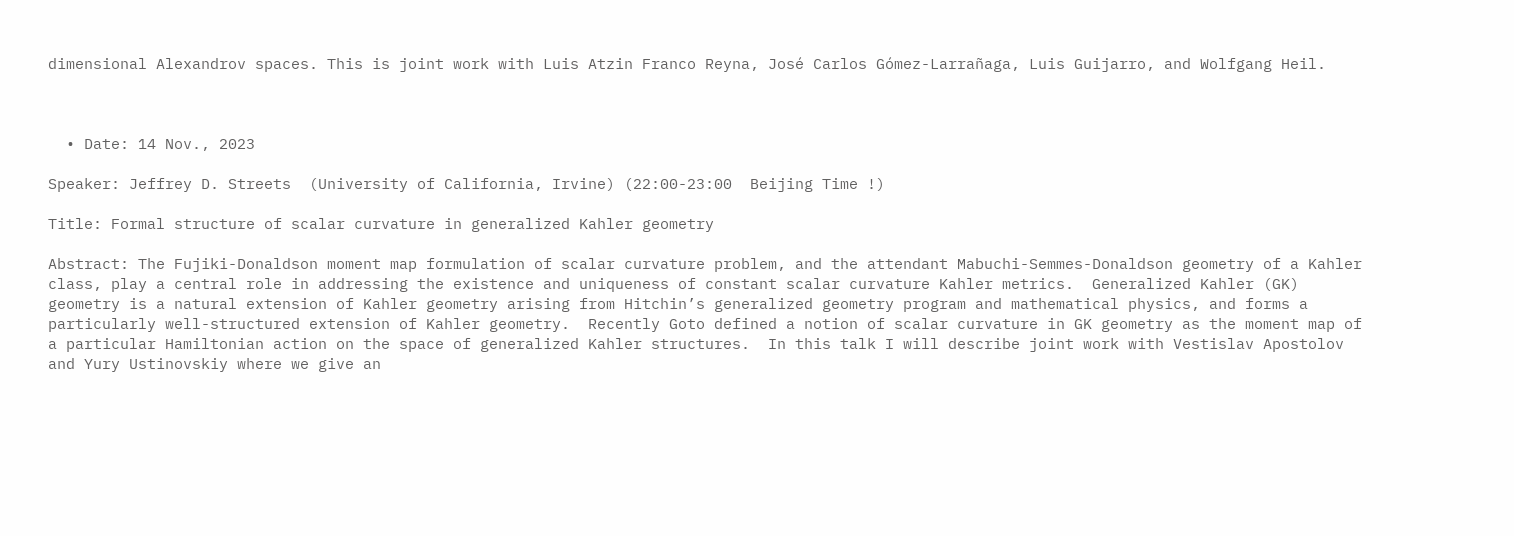dimensional Alexandrov spaces. This is joint work with Luis Atzin Franco Reyna, José Carlos Gómez-Larrañaga, Luis Guijarro, and Wolfgang Heil.



  • Date: 14 Nov., 2023

Speaker: Jeffrey D. Streets  (University of California, Irvine) (22:00-23:00  Beijing Time !)

Title: Formal structure of scalar curvature in generalized Kahler geometry

Abstract: The Fujiki-Donaldson moment map formulation of scalar curvature problem, and the attendant Mabuchi-Semmes-Donaldson geometry of a Kahler class, play a central role in addressing the existence and uniqueness of constant scalar curvature Kahler metrics.  Generalized Kahler (GK) geometry is a natural extension of Kahler geometry arising from Hitchin’s generalized geometry program and mathematical physics, and forms a particularly well-structured extension of Kahler geometry.  Recently Goto defined a notion of scalar curvature in GK geometry as the moment map of a particular Hamiltonian action on the space of generalized Kahler structures.  In this talk I will describe joint work with Vestislav Apostolov and Yury Ustinovskiy where we give an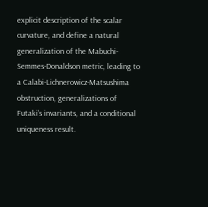explicit description of the scalar curvature, and define a natural generalization of the Mabuchi-Semmes-Donaldson metric, leading to a Calabi-Lichnerowicz-Matsushima obstruction, generalizations of Futaki’s invariants, and a conditional uniqueness result.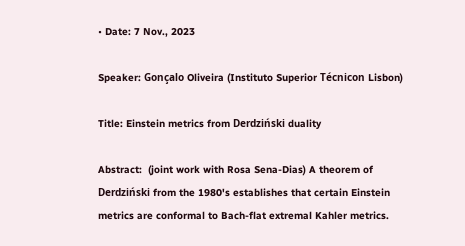• Date: 7 Nov., 2023

Speaker: Gonçalo Oliveira (Instituto Superior Técnicon Lisbon)

Title: Einstein metrics from Derdziński duality

Abstract:  (joint work with Rosa Sena-Dias) A theorem of Derdziński from the 1980's establishes that certain Einstein metrics are conformal to Bach-flat extremal Kahler metrics.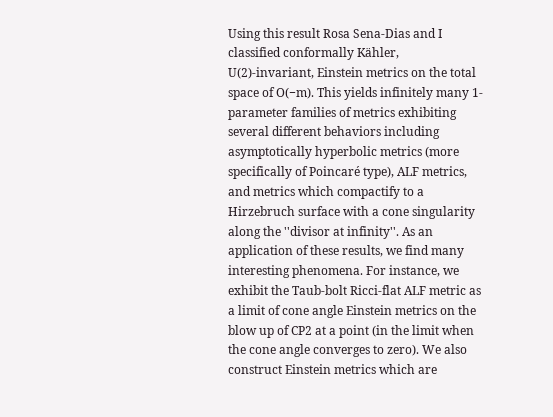Using this result Rosa Sena-Dias and I classified conformally Kähler, U(2)-invariant, Einstein metrics on the total space of O(−m). This yields infinitely many 1-parameter families of metrics exhibiting several different behaviors including asymptotically hyperbolic metrics (more specifically of Poincaré type), ALF metrics, and metrics which compactify to a Hirzebruch surface with a cone singularity along the ''divisor at infinity''. As an application of these results, we find many interesting phenomena. For instance, we exhibit the Taub-bolt Ricci-flat ALF metric as a limit of cone angle Einstein metrics on the blow up of CP2 at a point (in the limit when the cone angle converges to zero). We also construct Einstein metrics which are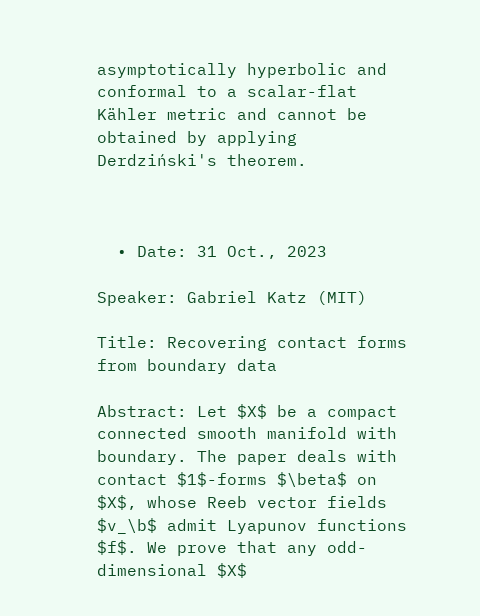asymptotically hyperbolic and conformal to a scalar-flat Kähler metric and cannot be obtained by applying Derdziński's theorem.



  • Date: 31 Oct., 2023

Speaker: Gabriel Katz (MIT)

Title: Recovering contact forms from boundary data

Abstract: Let $X$ be a compact connected smooth manifold with boundary. The paper deals with contact $1$-forms $\beta$ on $X$, whose Reeb vector fields $v_\b$ admit Lyapunov functions $f$. We prove that any odd-dimensional $X$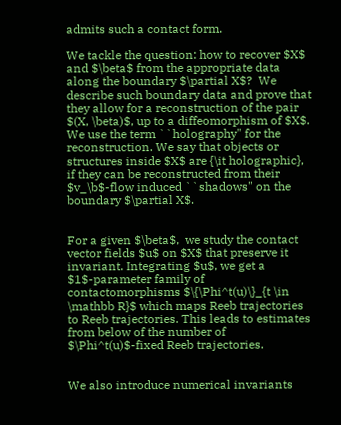admits such a contact form.

We tackle the question: how to recover $X$ and $\beta$ from the appropriate data along the boundary $\partial X$?  We describe such boundary data and prove that they allow for a reconstruction of the pair $(X, \beta)$, up to a diffeomorphism of $X$. We use the term ``holography" for the reconstruction. We say that objects or structures inside $X$ are {\it holographic}, if they can be reconstructed from their $v_\b$-flow induced ``shadows" on the boundary $\partial X$.


For a given $\beta$,  we study the contact vector fields $u$ on $X$ that preserve it invariant. Integrating $u$, we get a $1$-parameter family of contactomorphisms $\{\Phi^t(u)\}_{t \in \mathbb R}$ which maps Reeb trajectories to Reeb trajectories. This leads to estimates from below of the number of $\Phi^t(u)$-fixed Reeb trajectories.


We also introduce numerical invariants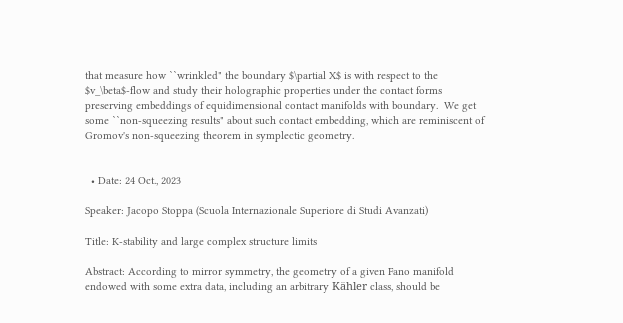that measure how ``wrinkled" the boundary $\partial X$ is with respect to the $v_\beta$-flow and study their holographic properties under the contact forms preserving embeddings of equidimensional contact manifolds with boundary.  We get some ``non-squeezing results" about such contact embedding, which are reminiscent of Gromov's non-squeezing theorem in symplectic geometry.


  • Date: 24 Oct., 2023

Speaker: Jacopo Stoppa (Scuola Internazionale Superiore di Studi Avanzati)

Title: K-stability and large complex structure limits

Abstract: According to mirror symmetry, the geometry of a given Fano manifold endowed with some extra data, including an arbitrary Kähler class, should be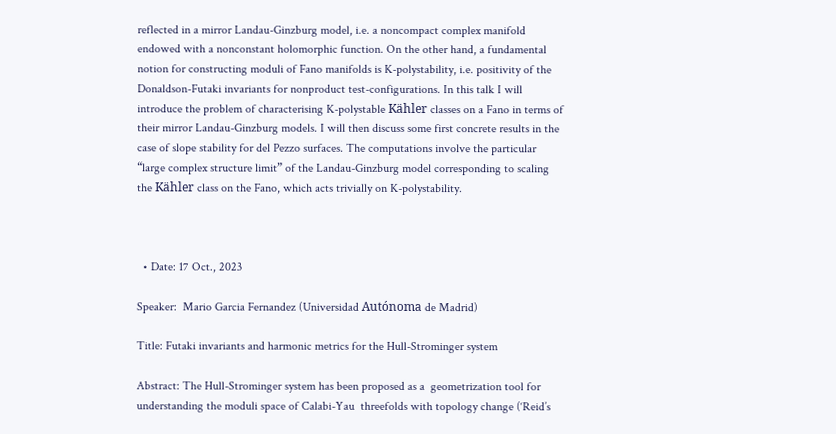reflected in a mirror Landau-Ginzburg model, i.e. a noncompact complex manifold endowed with a nonconstant holomorphic function. On the other hand, a fundamental notion for constructing moduli of Fano manifolds is K-polystability, i.e. positivity of the Donaldson-Futaki invariants for nonproduct test-configurations. In this talk I will introduce the problem of characterising K-polystable Kähler classes on a Fano in terms of their mirror Landau-Ginzburg models. I will then discuss some first concrete results in the case of slope stability for del Pezzo surfaces. The computations involve the particular “large complex structure limit” of the Landau-Ginzburg model corresponding to scaling the Kähler class on the Fano, which acts trivially on K-polystability.



  • Date: 17 Oct., 2023

Speaker:  Mario Garcia Fernandez (Universidad Autónoma de Madrid)

Title: Futaki invariants and harmonic metrics for the Hull-Strominger system

Abstract: The Hull-Strominger system has been proposed as a  geometrization tool for understanding the moduli space of Calabi-Yau  threefolds with topology change (‘Reid’s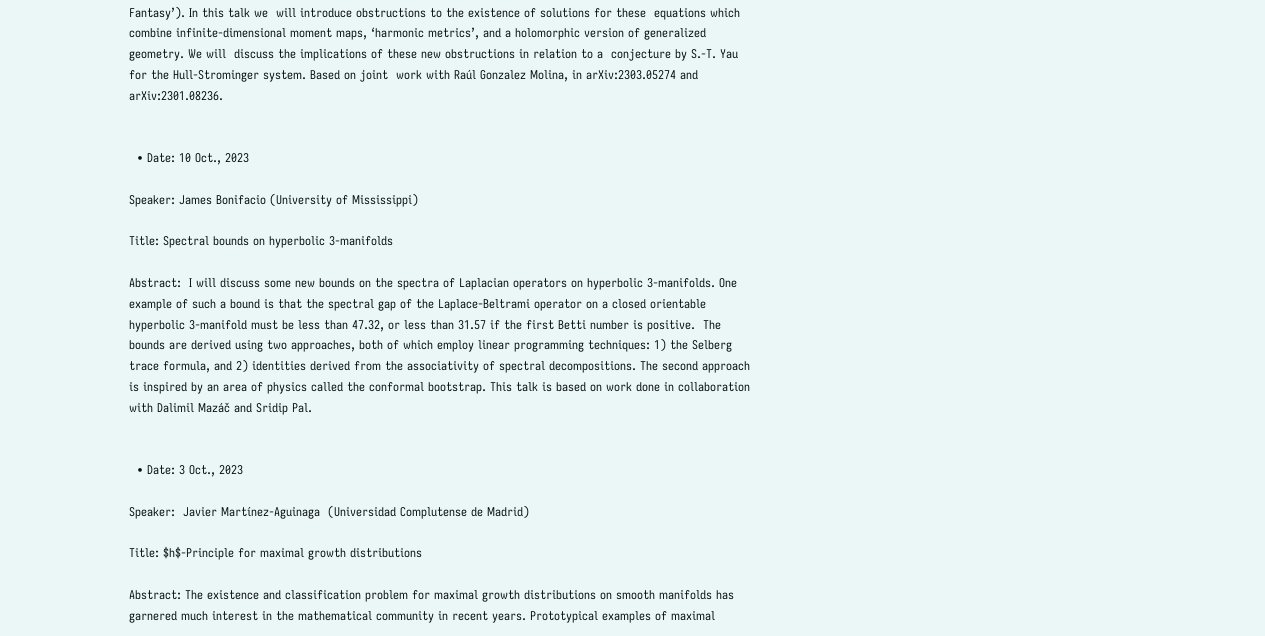Fantasy’). In this talk we  will introduce obstructions to the existence of solutions for these  equations which combine infinite-dimensional moment maps, ‘harmonic metrics’, and a holomorphic version of generalized geometry. We will  discuss the implications of these new obstructions in relation to a  conjecture by S.-T. Yau for the Hull-Strominger system. Based on joint  work with Raúl Gonzalez Molina, in arXiv:2303.05274 and  arXiv:2301.08236.


  • Date: 10 Oct., 2023

Speaker: James Bonifacio (University of Mississippi)

Title: Spectral bounds on hyperbolic 3-manifolds

Abstract:  I will discuss some new bounds on the spectra of Laplacian operators on hyperbolic 3-manifolds. One example of such a bound is that the spectral gap of the Laplace-Beltrami operator on a closed orientable hyperbolic 3-manifold must be less than 47.32, or less than 31.57 if the first Betti number is positive.  The bounds are derived using two approaches, both of which employ linear programming techniques: 1) the Selberg trace formula, and 2) identities derived from the associativity of spectral decompositions. The second approach is inspired by an area of physics called the conformal bootstrap. This talk is based on work done in collaboration with Dalimil Mazáč and Sridip Pal.


  • Date: 3 Oct., 2023

Speaker:  Javier Martínez-Aguinaga  (Universidad Complutense de Madrid)

Title: $h$-Principle for maximal growth distributions

Abstract: The existence and classification problem for maximal growth distributions on smooth manifolds has garnered much interest in the mathematical community in recent years. Prototypical examples of maximal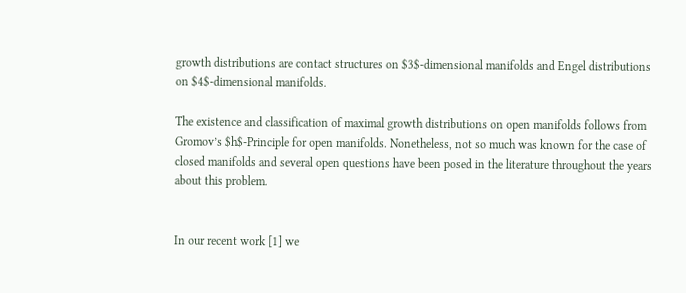growth distributions are contact structures on $3$-dimensional manifolds and Engel distributions on $4$-dimensional manifolds.

The existence and classification of maximal growth distributions on open manifolds follows from Gromov’s $h$-Principle for open manifolds. Nonetheless, not so much was known for the case of closed manifolds and several open questions have been posed in the literature throughout the years about this problem.


In our recent work [1] we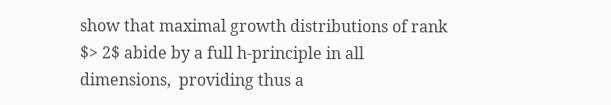show that maximal growth distributions of rank $> 2$ abide by a full h-principle in all dimensions,  providing thus a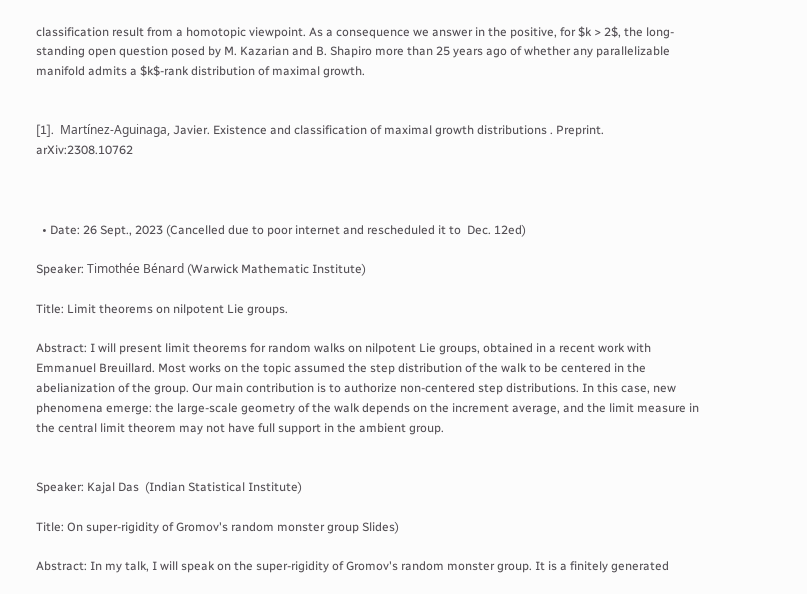classification result from a homotopic viewpoint. As a consequence we answer in the positive, for $k > 2$, the long-standing open question posed by M. Kazarian and B. Shapiro more than 25 years ago of whether any parallelizable manifold admits a $k$-rank distribution of maximal growth.


[1].  Martínez-Aguinaga, Javier. Existence and classification of maximal growth distributions . Preprint. arXiv:2308.10762



  • Date: 26 Sept., 2023 (Cancelled due to poor internet and rescheduled it to  Dec. 12ed)

Speaker: Timothée Bénard (Warwick Mathematic Institute)

Title: Limit theorems on nilpotent Lie groups.

Abstract: I will present limit theorems for random walks on nilpotent Lie groups, obtained in a recent work with Emmanuel Breuillard. Most works on the topic assumed the step distribution of the walk to be centered in the abelianization of the group. Our main contribution is to authorize non-centered step distributions. In this case, new phenomena emerge: the large-scale geometry of the walk depends on the increment average, and the limit measure in the central limit theorem may not have full support in the ambient group.


Speaker: Kajal Das  (Indian Statistical Institute)

Title: On super-rigidity of Gromov's random monster group Slides)

Abstract: In my talk, I will speak on the super-rigidity of Gromov's random monster group. It is a finitely generated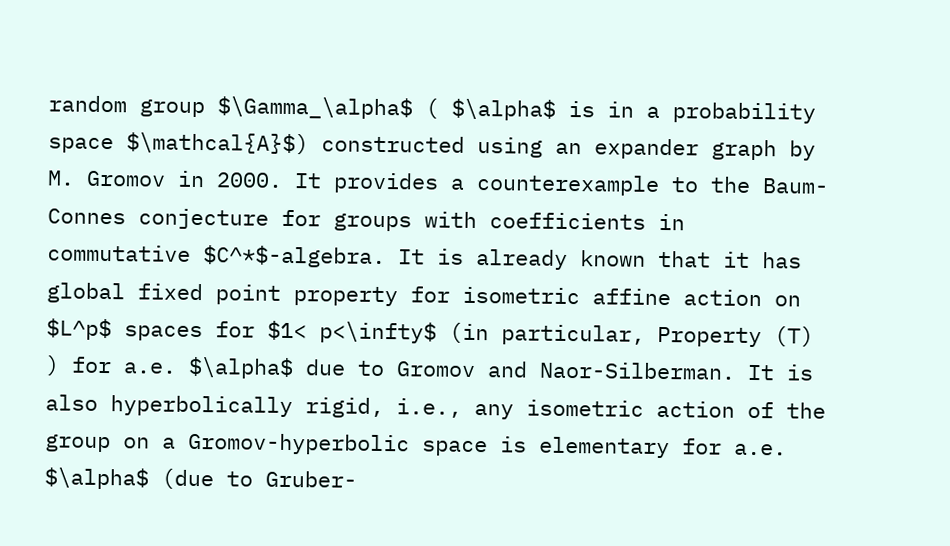random group $\Gamma_\alpha$ ( $\alpha$ is in a probability space $\mathcal{A}$) constructed using an expander graph by M. Gromov in 2000. It provides a counterexample to the Baum-Connes conjecture for groups with coefficients in commutative $C^*$-algebra. It is already known that it has global fixed point property for isometric affine action on $L^p$ spaces for $1< p<\infty$ (in particular, Property (T) ) for a.e. $\alpha$ due to Gromov and Naor-Silberman. It is also hyperbolically rigid, i.e., any isometric action of the group on a Gromov-hyperbolic space is elementary for a.e. $\alpha$ (due to Gruber-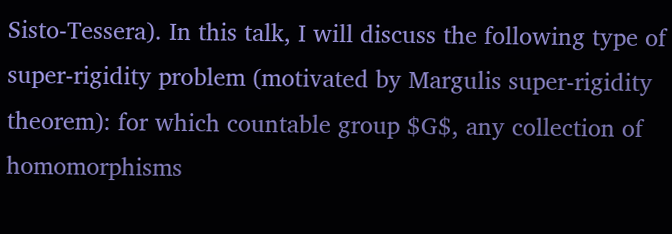Sisto-Tessera). In this talk, I will discuss the following type of super-rigidity problem (motivated by Margulis super-rigidity theorem): for which countable group $G$, any collection of homomorphisms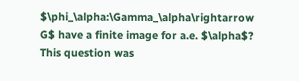$\phi_\alpha:\Gamma_\alpha\rightarrow G$ have a finite image for a.e. $\alpha$? This question was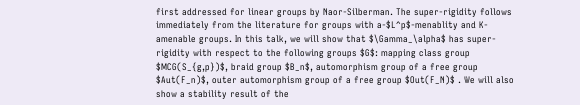first addressed for linear groups by Naor-Silberman. The super-rigidity follows immediately from the literature for groups with a-$L^p$-menablity and K-amenable groups. In this talk, we will show that $\Gamma_\alpha$ has super-rigidity with respect to the following groups $G$: mapping class group $MCG(S_{g,p})$, braid group $B_n$, automorphism group of a free group $Aut(F_n)$, outer automorphism group of a free group $Out(F_N)$ . We will also show a stability result of the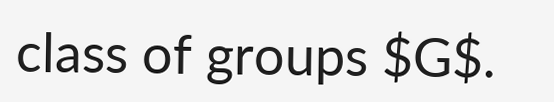class of groups $G$.